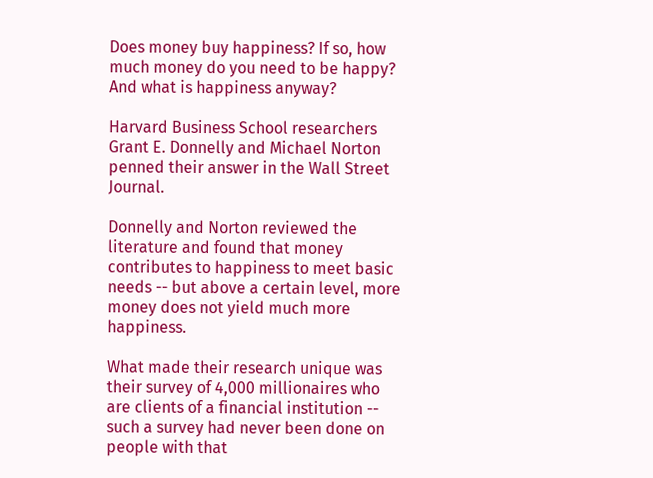Does money buy happiness? If so, how much money do you need to be happy? And what is happiness anyway?

Harvard Business School researchers Grant E. Donnelly and Michael Norton penned their answer in the Wall Street Journal.

Donnelly and Norton reviewed the literature and found that money contributes to happiness to meet basic needs -- but above a certain level, more money does not yield much more happiness.

What made their research unique was their survey of 4,000 millionaires who are clients of a financial institution -- such a survey had never been done on people with that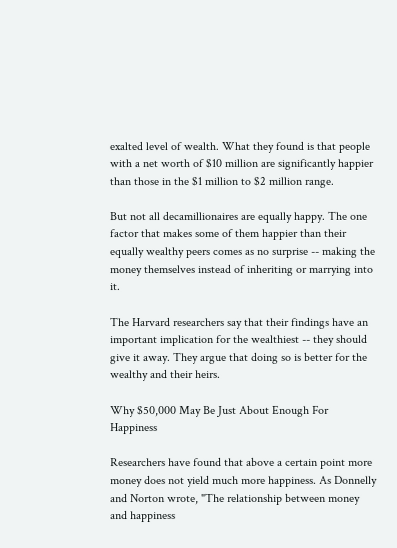exalted level of wealth. What they found is that people with a net worth of $10 million are significantly happier than those in the $1 million to $2 million range.

But not all decamillionaires are equally happy. The one factor that makes some of them happier than their equally wealthy peers comes as no surprise -- making the money themselves instead of inheriting or marrying into it.

The Harvard researchers say that their findings have an important implication for the wealthiest -- they should give it away. They argue that doing so is better for the wealthy and their heirs.

Why $50,000 May Be Just About Enough For Happiness

Researchers have found that above a certain point more money does not yield much more happiness. As Donnelly and Norton wrote, "The relationship between money and happiness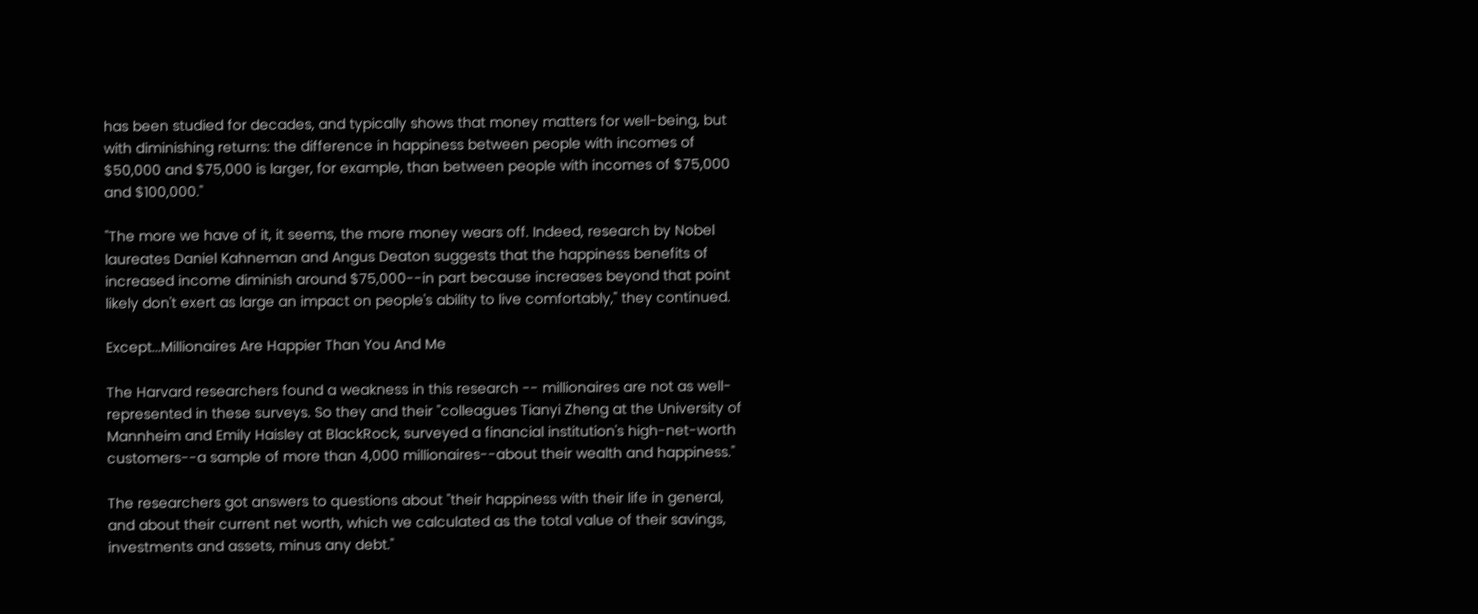has been studied for decades, and typically shows that money matters for well-being, but with diminishing returns: the difference in happiness between people with incomes of $50,000 and $75,000 is larger, for example, than between people with incomes of $75,000 and $100,000."

"The more we have of it, it seems, the more money wears off. Indeed, research by Nobel laureates Daniel Kahneman and Angus Deaton suggests that the happiness benefits of increased income diminish around $75,000--in part because increases beyond that point likely don't exert as large an impact on people's ability to live comfortably," they continued.

Except...Millionaires Are Happier Than You And Me

The Harvard researchers found a weakness in this research -- millionaires are not as well-represented in these surveys. So they and their "colleagues Tianyi Zheng at the University of Mannheim and Emily Haisley at BlackRock, surveyed a financial institution's high-net-worth customers--a sample of more than 4,000 millionaires--about their wealth and happiness."

The researchers got answers to questions about "their happiness with their life in general, and about their current net worth, which we calculated as the total value of their savings, investments and assets, minus any debt."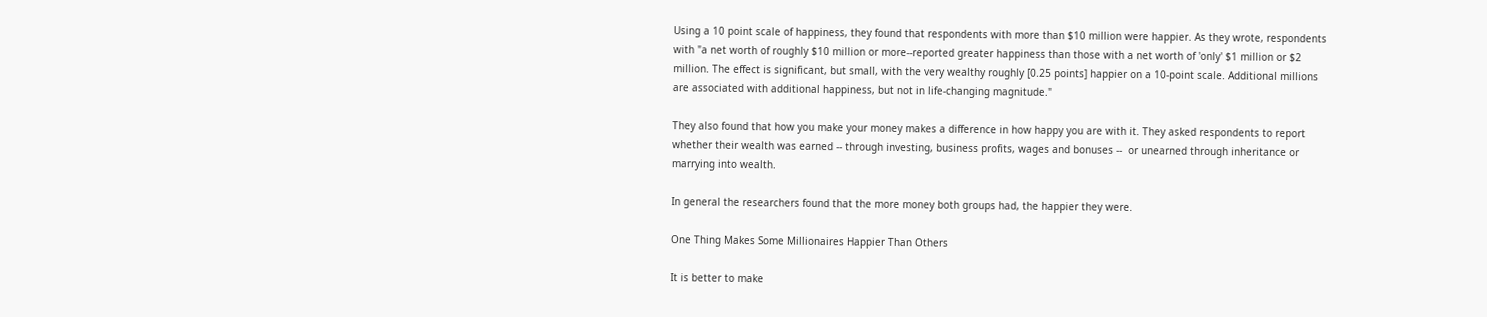Using a 10 point scale of happiness, they found that respondents with more than $10 million were happier. As they wrote, respondents with "a net worth of roughly $10 million or more--reported greater happiness than those with a net worth of 'only' $1 million or $2 million. The effect is significant, but small, with the very wealthy roughly [0.25 points] happier on a 10-point scale. Additional millions are associated with additional happiness, but not in life-changing magnitude."

They also found that how you make your money makes a difference in how happy you are with it. They asked respondents to report whether their wealth was earned -- through investing, business profits, wages and bonuses --  or unearned through inheritance or marrying into wealth.

In general the researchers found that the more money both groups had, the happier they were.

One Thing Makes Some Millionaires Happier Than Others

It is better to make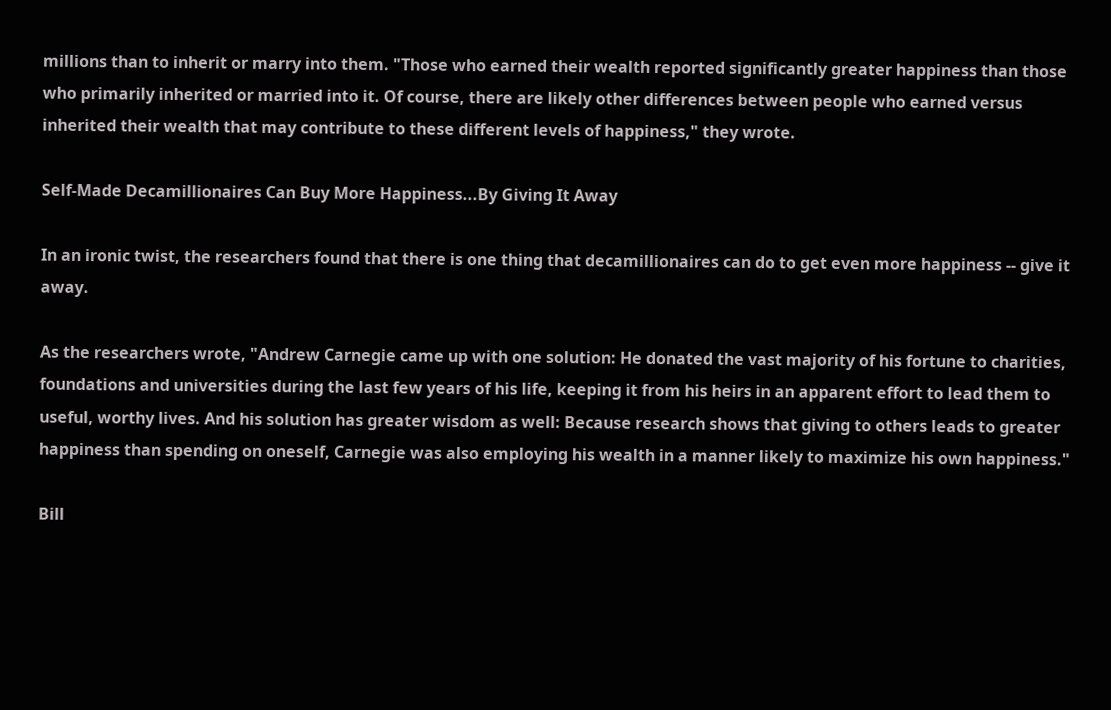millions than to inherit or marry into them. "Those who earned their wealth reported significantly greater happiness than those who primarily inherited or married into it. Of course, there are likely other differences between people who earned versus inherited their wealth that may contribute to these different levels of happiness," they wrote.

Self-Made Decamillionaires Can Buy More Happiness...By Giving It Away

In an ironic twist, the researchers found that there is one thing that decamillionaires can do to get even more happiness -- give it away.

As the researchers wrote, "Andrew Carnegie came up with one solution: He donated the vast majority of his fortune to charities, foundations and universities during the last few years of his life, keeping it from his heirs in an apparent effort to lead them to useful, worthy lives. And his solution has greater wisdom as well: Because research shows that giving to others leads to greater happiness than spending on oneself, Carnegie was also employing his wealth in a manner likely to maximize his own happiness."

Bill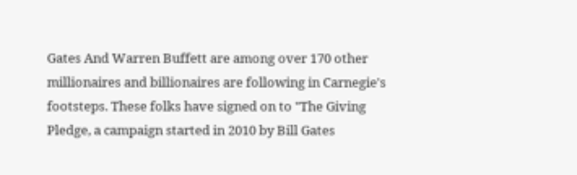Gates And Warren Buffett are among over 170 other millionaires and billionaires are following in Carnegie's footsteps. These folks have signed on to "The Giving Pledge, a campaign started in 2010 by Bill Gates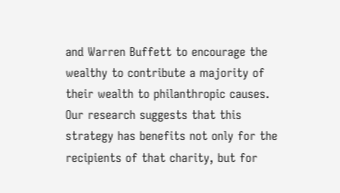and Warren Buffett to encourage the wealthy to contribute a majority of their wealth to philanthropic causes. Our research suggests that this strategy has benefits not only for the recipients of that charity, but for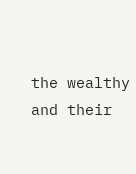the wealthy and their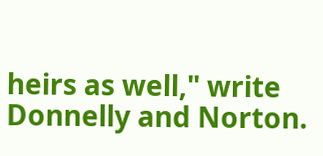heirs as well," write Donnelly and Norton.